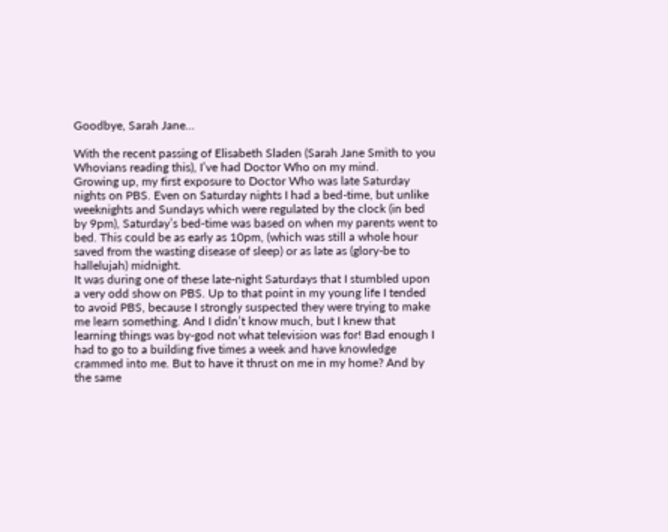Goodbye, Sarah Jane…

With the recent passing of Elisabeth Sladen (Sarah Jane Smith to you Whovians reading this), I’ve had Doctor Who on my mind.
Growing up, my first exposure to Doctor Who was late Saturday nights on PBS. Even on Saturday nights I had a bed-time, but unlike weeknights and Sundays which were regulated by the clock (in bed by 9pm), Saturday’s bed-time was based on when my parents went to bed. This could be as early as 10pm, (which was still a whole hour saved from the wasting disease of sleep) or as late as (glory-be to hallelujah) midnight.
It was during one of these late-night Saturdays that I stumbled upon a very odd show on PBS. Up to that point in my young life I tended to avoid PBS, because I strongly suspected they were trying to make me learn something. And I didn’t know much, but I knew that learning things was by-god not what television was for! Bad enough I had to go to a building five times a week and have knowledge crammed into me. But to have it thrust on me in my home? And by the same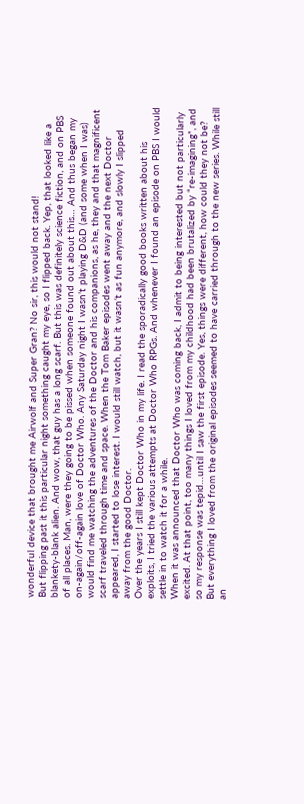wonderful device that brought me Airwolf and Super Gran? No sir, this would not stand!
But flipping past it this particular night something caught my eye, so I flipped back. Yep, that looked like a blankety-blank alien. And wow, that guy has a long scarf. But this was definitely science fiction, and on PBS of all places. Man, were they going to be pissed when someone found out about this… And thus began my on-again/off-again love of Doctor Who. Any Saturday night I wasn’t playing D&D (and some when I was) would find me watching the adventures of the Doctor and his companions, as he, they and that magnificent scarf traveled through time and space. When the Tom Baker episodes went away and the next Doctor appeared, I started to lose interest. I would still watch, but it wasn’t as fun anymore, and slowly I slipped away from the good Doctor.
Over the years I still kept Doctor Who in my life. I read the sporadically good books written about his exploits, I tried the various attempts at Doctor Who RPGs. And whenever I found an episode on PBS I would settle in to watch it for a while.
When it was announced that Doctor Who was coming back, I admit to being interested but not particularly excited. At that point, too many things I loved from my childhood had been brutalized by “re-imagining”, and so my response was tepid…until I saw the first episode. Yes, things were different, how could they not be? But everything I loved from the original episodes seemed to have carried through to the new series. While still an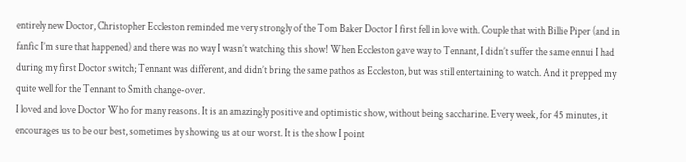entirely new Doctor, Christopher Eccleston reminded me very strongly of the Tom Baker Doctor I first fell in love with. Couple that with Billie Piper (and in fanfic I’m sure that happened) and there was no way I wasn’t watching this show! When Eccleston gave way to Tennant, I didn’t suffer the same ennui I had during my first Doctor switch; Tennant was different, and didn’t bring the same pathos as Eccleston, but was still entertaining to watch. And it prepped my quite well for the Tennant to Smith change-over.
I loved and love Doctor Who for many reasons. It is an amazingly positive and optimistic show, without being saccharine. Every week, for 45 minutes, it encourages us to be our best, sometimes by showing us at our worst. It is the show I point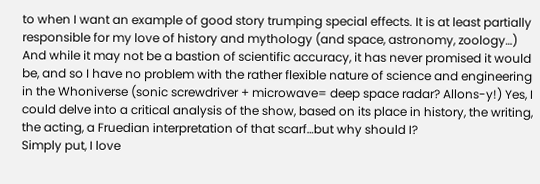to when I want an example of good story trumping special effects. It is at least partially responsible for my love of history and mythology (and space, astronomy, zoology…)  And while it may not be a bastion of scientific accuracy, it has never promised it would be, and so I have no problem with the rather flexible nature of science and engineering in the Whoniverse (sonic screwdriver + microwave= deep space radar? Allons-y!) Yes, I could delve into a critical analysis of the show, based on its place in history, the writing, the acting, a Fruedian interpretation of that scarf…but why should I?
Simply put, I love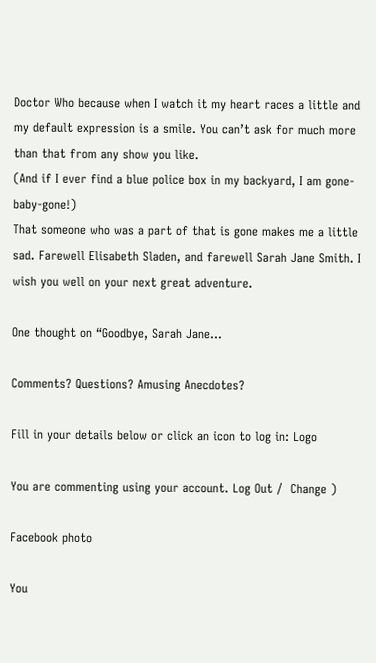Doctor Who because when I watch it my heart races a little and my default expression is a smile. You can’t ask for much more than that from any show you like.
(And if I ever find a blue police box in my backyard, I am gone-baby-gone!)
That someone who was a part of that is gone makes me a little sad. Farewell Elisabeth Sladen, and farewell Sarah Jane Smith. I wish you well on your next great adventure.

One thought on “Goodbye, Sarah Jane…

Comments? Questions? Amusing Anecdotes?

Fill in your details below or click an icon to log in: Logo

You are commenting using your account. Log Out /  Change )

Facebook photo

You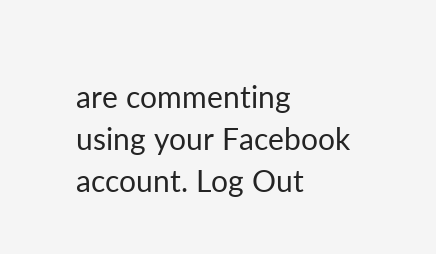are commenting using your Facebook account. Log Out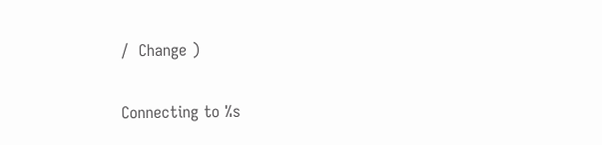/  Change )

Connecting to %s